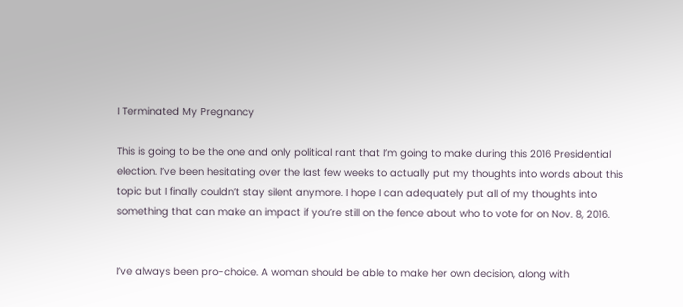I Terminated My Pregnancy

This is going to be the one and only political rant that I’m going to make during this 2016 Presidential election. I’ve been hesitating over the last few weeks to actually put my thoughts into words about this topic but I finally couldn’t stay silent anymore. I hope I can adequately put all of my thoughts into something that can make an impact if you’re still on the fence about who to vote for on Nov. 8, 2016.


I’ve always been pro-choice. A woman should be able to make her own decision, along with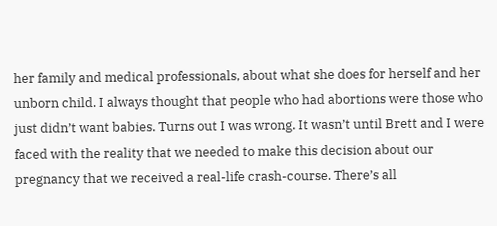her family and medical professionals, about what she does for herself and her unborn child. I always thought that people who had abortions were those who just didn’t want babies. Turns out I was wrong. It wasn’t until Brett and I were faced with the reality that we needed to make this decision about our pregnancy that we received a real-life crash-course. There’s all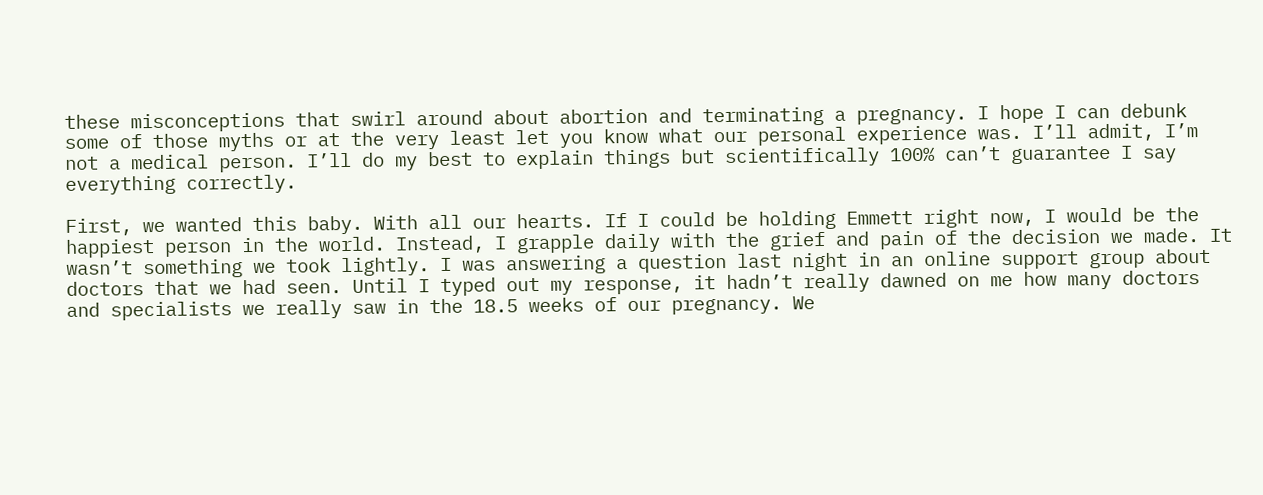these misconceptions that swirl around about abortion and terminating a pregnancy. I hope I can debunk some of those myths or at the very least let you know what our personal experience was. I’ll admit, I’m not a medical person. I’ll do my best to explain things but scientifically 100% can’t guarantee I say everything correctly.

First, we wanted this baby. With all our hearts. If I could be holding Emmett right now, I would be the happiest person in the world. Instead, I grapple daily with the grief and pain of the decision we made. It wasn’t something we took lightly. I was answering a question last night in an online support group about doctors that we had seen. Until I typed out my response, it hadn’t really dawned on me how many doctors and specialists we really saw in the 18.5 weeks of our pregnancy. We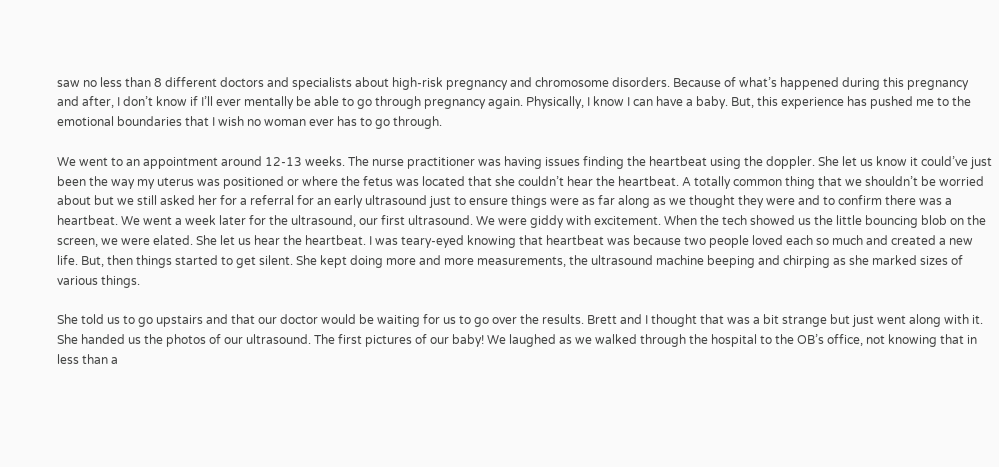saw no less than 8 different doctors and specialists about high-risk pregnancy and chromosome disorders. Because of what’s happened during this pregnancy and after, I don’t know if I’ll ever mentally be able to go through pregnancy again. Physically, I know I can have a baby. But, this experience has pushed me to the emotional boundaries that I wish no woman ever has to go through.

We went to an appointment around 12-13 weeks. The nurse practitioner was having issues finding the heartbeat using the doppler. She let us know it could’ve just been the way my uterus was positioned or where the fetus was located that she couldn’t hear the heartbeat. A totally common thing that we shouldn’t be worried about but we still asked her for a referral for an early ultrasound just to ensure things were as far along as we thought they were and to confirm there was a heartbeat. We went a week later for the ultrasound, our first ultrasound. We were giddy with excitement. When the tech showed us the little bouncing blob on the screen, we were elated. She let us hear the heartbeat. I was teary-eyed knowing that heartbeat was because two people loved each so much and created a new life. But, then things started to get silent. She kept doing more and more measurements, the ultrasound machine beeping and chirping as she marked sizes of various things.

She told us to go upstairs and that our doctor would be waiting for us to go over the results. Brett and I thought that was a bit strange but just went along with it. She handed us the photos of our ultrasound. The first pictures of our baby! We laughed as we walked through the hospital to the OB’s office, not knowing that in less than a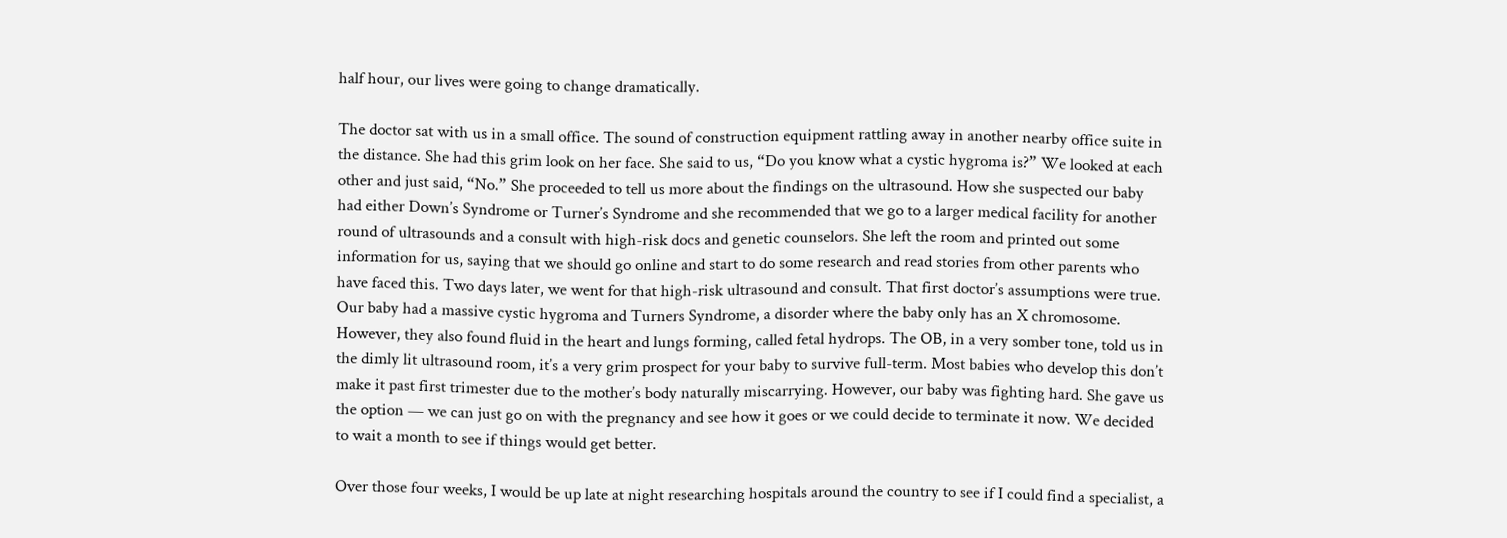half hour, our lives were going to change dramatically.

The doctor sat with us in a small office. The sound of construction equipment rattling away in another nearby office suite in the distance. She had this grim look on her face. She said to us, “Do you know what a cystic hygroma is?” We looked at each other and just said, “No.” She proceeded to tell us more about the findings on the ultrasound. How she suspected our baby had either Down’s Syndrome or Turner’s Syndrome and she recommended that we go to a larger medical facility for another round of ultrasounds and a consult with high-risk docs and genetic counselors. She left the room and printed out some information for us, saying that we should go online and start to do some research and read stories from other parents who have faced this. Two days later, we went for that high-risk ultrasound and consult. That first doctor’s assumptions were true. Our baby had a massive cystic hygroma and Turners Syndrome, a disorder where the baby only has an X chromosome. However, they also found fluid in the heart and lungs forming, called fetal hydrops. The OB, in a very somber tone, told us in the dimly lit ultrasound room, it’s a very grim prospect for your baby to survive full-term. Most babies who develop this don’t make it past first trimester due to the mother’s body naturally miscarrying. However, our baby was fighting hard. She gave us the option — we can just go on with the pregnancy and see how it goes or we could decide to terminate it now. We decided to wait a month to see if things would get better.

Over those four weeks, I would be up late at night researching hospitals around the country to see if I could find a specialist, a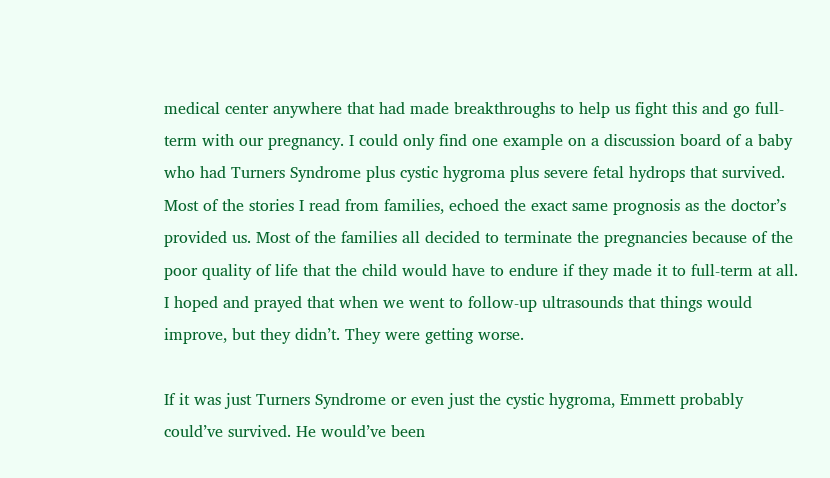medical center anywhere that had made breakthroughs to help us fight this and go full-term with our pregnancy. I could only find one example on a discussion board of a baby who had Turners Syndrome plus cystic hygroma plus severe fetal hydrops that survived. Most of the stories I read from families, echoed the exact same prognosis as the doctor’s provided us. Most of the families all decided to terminate the pregnancies because of the poor quality of life that the child would have to endure if they made it to full-term at all. I hoped and prayed that when we went to follow-up ultrasounds that things would improve, but they didn’t. They were getting worse.

If it was just Turners Syndrome or even just the cystic hygroma, Emmett probably could’ve survived. He would’ve been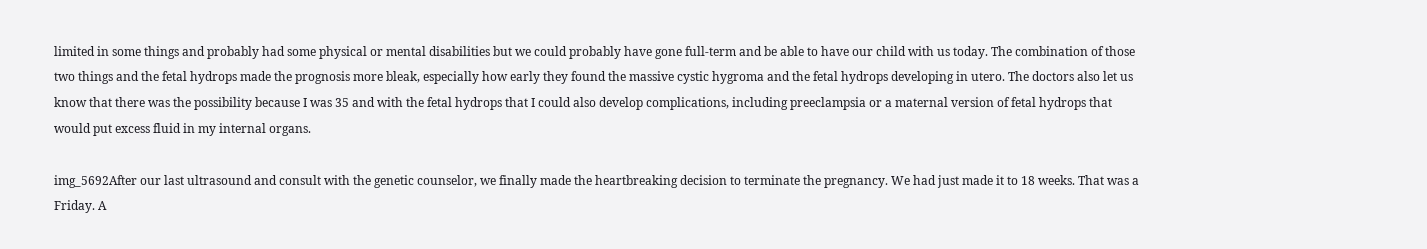limited in some things and probably had some physical or mental disabilities but we could probably have gone full-term and be able to have our child with us today. The combination of those two things and the fetal hydrops made the prognosis more bleak, especially how early they found the massive cystic hygroma and the fetal hydrops developing in utero. The doctors also let us know that there was the possibility because I was 35 and with the fetal hydrops that I could also develop complications, including preeclampsia or a maternal version of fetal hydrops that would put excess fluid in my internal organs.

img_5692After our last ultrasound and consult with the genetic counselor, we finally made the heartbreaking decision to terminate the pregnancy. We had just made it to 18 weeks. That was a Friday. A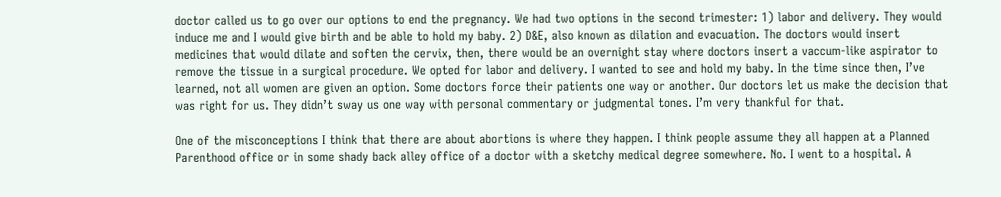doctor called us to go over our options to end the pregnancy. We had two options in the second trimester: 1) labor and delivery. They would induce me and I would give birth and be able to hold my baby. 2) D&E, also known as dilation and evacuation. The doctors would insert medicines that would dilate and soften the cervix, then, there would be an overnight stay where doctors insert a vaccum-like aspirator to remove the tissue in a surgical procedure. We opted for labor and delivery. I wanted to see and hold my baby. In the time since then, I’ve learned, not all women are given an option. Some doctors force their patients one way or another. Our doctors let us make the decision that was right for us. They didn’t sway us one way with personal commentary or judgmental tones. I’m very thankful for that.

One of the misconceptions I think that there are about abortions is where they happen. I think people assume they all happen at a Planned Parenthood office or in some shady back alley office of a doctor with a sketchy medical degree somewhere. No. I went to a hospital. A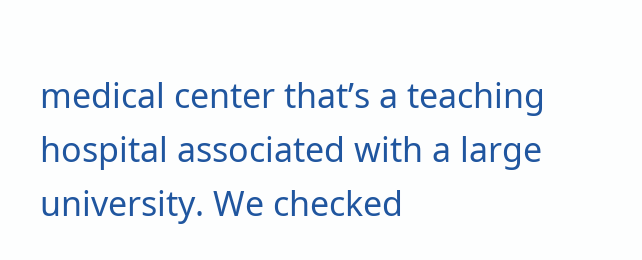medical center that’s a teaching hospital associated with a large university. We checked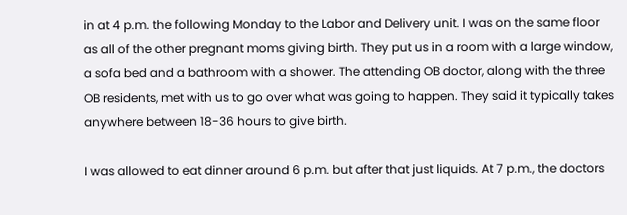in at 4 p.m. the following Monday to the Labor and Delivery unit. I was on the same floor as all of the other pregnant moms giving birth. They put us in a room with a large window, a sofa bed and a bathroom with a shower. The attending OB doctor, along with the three OB residents, met with us to go over what was going to happen. They said it typically takes anywhere between 18-36 hours to give birth.

I was allowed to eat dinner around 6 p.m. but after that just liquids. At 7 p.m., the doctors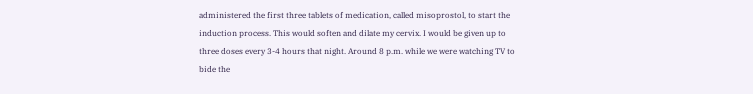administered the first three tablets of medication, called misoprostol, to start the induction process. This would soften and dilate my cervix. I would be given up to three doses every 3-4 hours that night. Around 8 p.m. while we were watching TV to bide the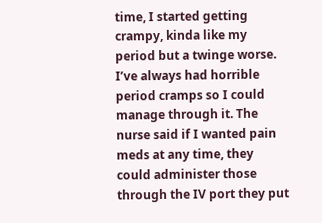time, I started getting crampy, kinda like my period but a twinge worse. I’ve always had horrible period cramps so I could manage through it. The nurse said if I wanted pain meds at any time, they could administer those through the IV port they put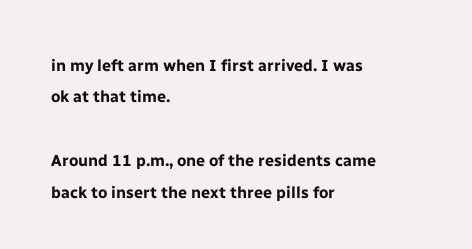in my left arm when I first arrived. I was ok at that time.

Around 11 p.m., one of the residents came back to insert the next three pills for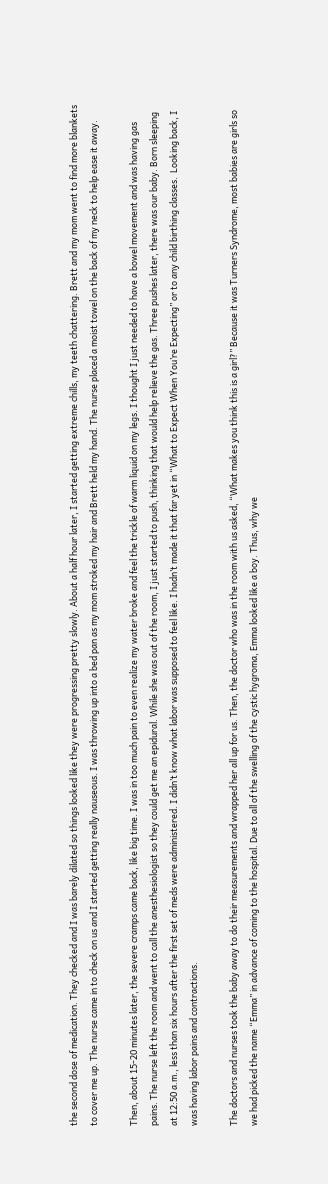the second dose of medication. They checked and I was barely dilated so things looked like they were progressing pretty slowly. About a half hour later, I started getting extreme chills, my teeth chattering. Brett and my mom went to find more blankets to cover me up. The nurse came in to check on us and I started getting really nauseous. I was throwing up into a bed pan as my mom stroked my hair and Brett held my hand. The nurse placed a moist towel on the back of my neck to help ease it away.

Then, about 15-20 minutes later, the severe cramps came back, like big time. I was in too much pain to even realize my water broke and feel the trickle of warm liquid on my legs. I thought I just needed to have a bowel movement and was having gas pains. The nurse left the room and went to call the anesthesiologist so they could get me an epidural. While she was out of the room, I just started to push, thinking that would help relieve the gas. Three pushes later, there was our baby. Born sleeping at 12:50 a.m., less than six hours after the first set of meds were administered. I didn’t know what labor was supposed to feel like. I hadn’t made it that far yet in “What to Expect When You’re Expecting” or to any child birthing classes.  Looking back, I was having labor pains and contractions.

The doctors and nurses took the baby away to do their measurements and wrapped her all up for us. Then, the doctor who was in the room with us asked, “What makes you think this is a girl?” Because it was Turners Syndrome, most babies are girls so we had picked the name “Emma” in advance of coming to the hospital. Due to all of the swelling of the cystic hygroma, Emma looked like a boy. Thus, why we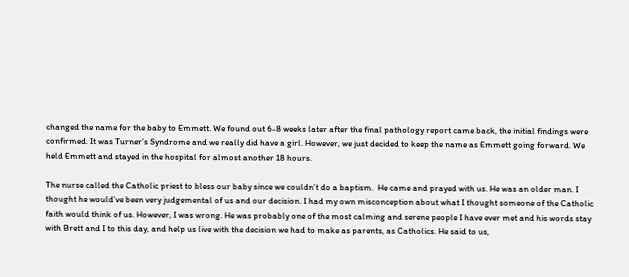changed the name for the baby to Emmett. We found out 6-8 weeks later after the final pathology report came back, the initial findings were confirmed. It was Turner’s Syndrome and we really did have a girl. However, we just decided to keep the name as Emmett going forward. We held Emmett and stayed in the hospital for almost another 18 hours.

The nurse called the Catholic priest to bless our baby since we couldn’t do a baptism.  He came and prayed with us. He was an older man. I thought he would’ve been very judgemental of us and our decision. I had my own misconception about what I thought someone of the Catholic faith would think of us. However, I was wrong. He was probably one of the most calming and serene people I have ever met and his words stay with Brett and I to this day, and help us live with the decision we had to make as parents, as Catholics. He said to us,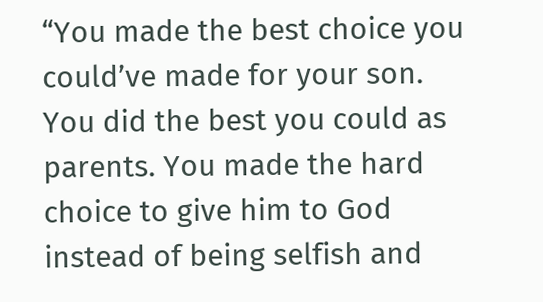“You made the best choice you could’ve made for your son. You did the best you could as parents. You made the hard choice to give him to God instead of being selfish and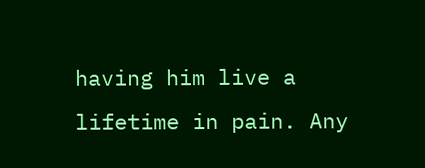having him live a lifetime in pain. Any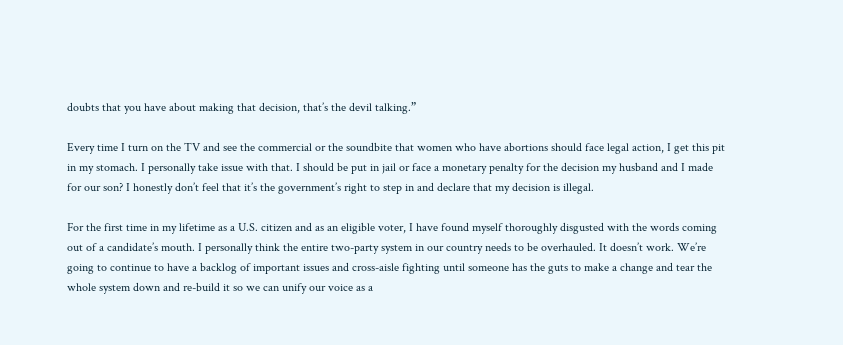doubts that you have about making that decision, that’s the devil talking.”

Every time I turn on the TV and see the commercial or the soundbite that women who have abortions should face legal action, I get this pit in my stomach. I personally take issue with that. I should be put in jail or face a monetary penalty for the decision my husband and I made for our son? I honestly don’t feel that it’s the government’s right to step in and declare that my decision is illegal.

For the first time in my lifetime as a U.S. citizen and as an eligible voter, I have found myself thoroughly disgusted with the words coming out of a candidate’s mouth. I personally think the entire two-party system in our country needs to be overhauled. It doesn’t work. We’re going to continue to have a backlog of important issues and cross-aisle fighting until someone has the guts to make a change and tear the whole system down and re-build it so we can unify our voice as a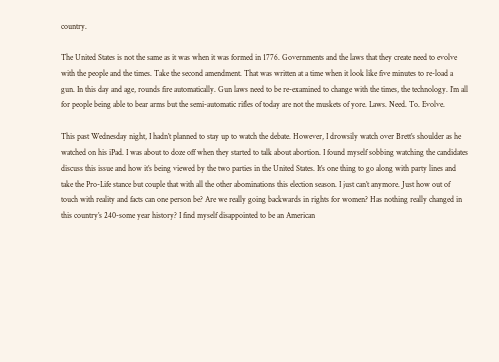country.

The United States is not the same as it was when it was formed in 1776. Governments and the laws that they create need to evolve with the people and the times. Take the second amendment. That was written at a time when it look like five minutes to re-load a gun. In this day and age, rounds fire automatically. Gun laws need to be re-examined to change with the times, the technology. I’m all for people being able to bear arms but the semi-automatic rifles of today are not the muskets of yore. Laws. Need. To. Evolve.

This past Wednesday night, I hadn’t planned to stay up to watch the debate. However, I drowsily watch over Brett’s shoulder as he watched on his iPad. I was about to doze off when they started to talk about abortion. I found myself sobbing watching the candidates discuss this issue and how it’s being viewed by the two parties in the United States. It’s one thing to go along with party lines and take the Pro-Life stance but couple that with all the other abominations this election season. I just can’t anymore. Just how out of touch with reality and facts can one person be? Are we really going backwards in rights for women? Has nothing really changed in this country’s 240-some year history? I find myself disappointed to be an American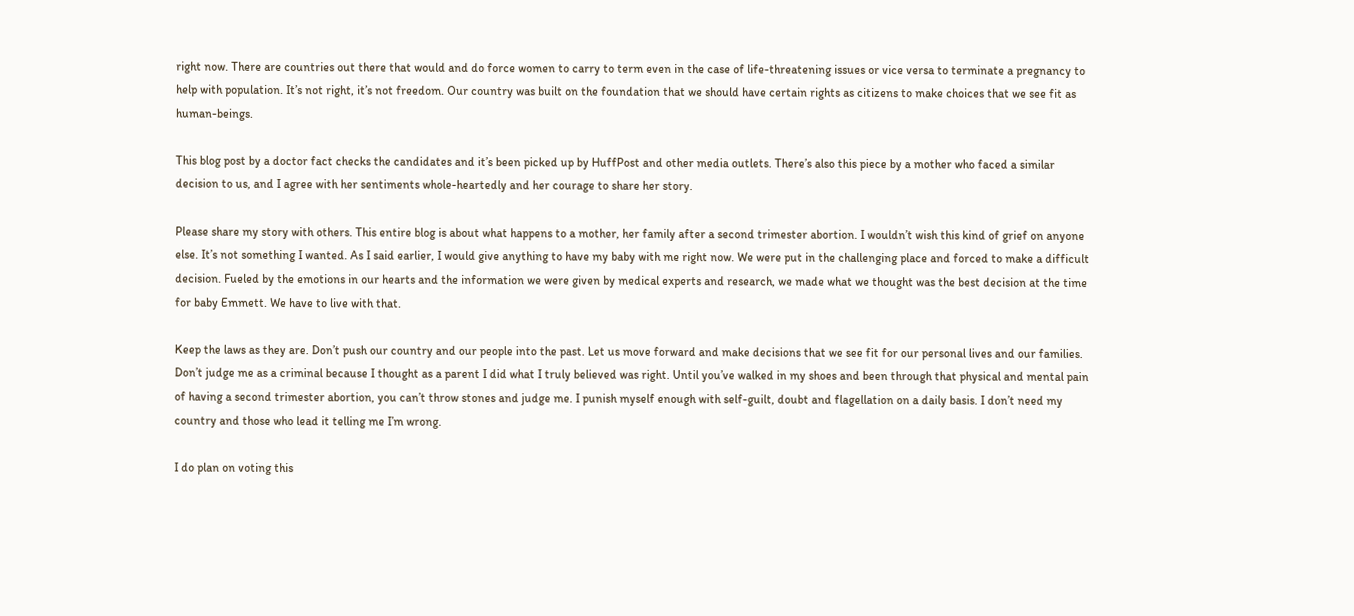right now. There are countries out there that would and do force women to carry to term even in the case of life-threatening issues or vice versa to terminate a pregnancy to help with population. It’s not right, it’s not freedom. Our country was built on the foundation that we should have certain rights as citizens to make choices that we see fit as human-beings.

This blog post by a doctor fact checks the candidates and it’s been picked up by HuffPost and other media outlets. There’s also this piece by a mother who faced a similar decision to us, and I agree with her sentiments whole-heartedly and her courage to share her story.

Please share my story with others. This entire blog is about what happens to a mother, her family after a second trimester abortion. I wouldn’t wish this kind of grief on anyone else. It’s not something I wanted. As I said earlier, I would give anything to have my baby with me right now. We were put in the challenging place and forced to make a difficult decision. Fueled by the emotions in our hearts and the information we were given by medical experts and research, we made what we thought was the best decision at the time for baby Emmett. We have to live with that.

Keep the laws as they are. Don’t push our country and our people into the past. Let us move forward and make decisions that we see fit for our personal lives and our families. Don’t judge me as a criminal because I thought as a parent I did what I truly believed was right. Until you’ve walked in my shoes and been through that physical and mental pain of having a second trimester abortion, you can’t throw stones and judge me. I punish myself enough with self-guilt, doubt and flagellation on a daily basis. I don’t need my country and those who lead it telling me I’m wrong.

I do plan on voting this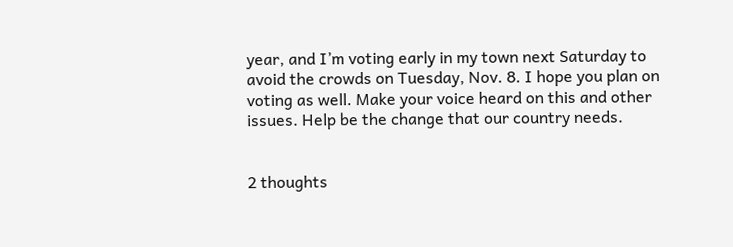year, and I’m voting early in my town next Saturday to avoid the crowds on Tuesday, Nov. 8. I hope you plan on voting as well. Make your voice heard on this and other issues. Help be the change that our country needs.


2 thoughts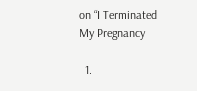on “I Terminated My Pregnancy

  1.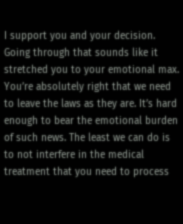I support you and your decision. Going through that sounds like it stretched you to your emotional max. You’re absolutely right that we need to leave the laws as they are. It’s hard enough to bear the emotional burden of such news. The least we can do is to not interfere in the medical treatment that you need to process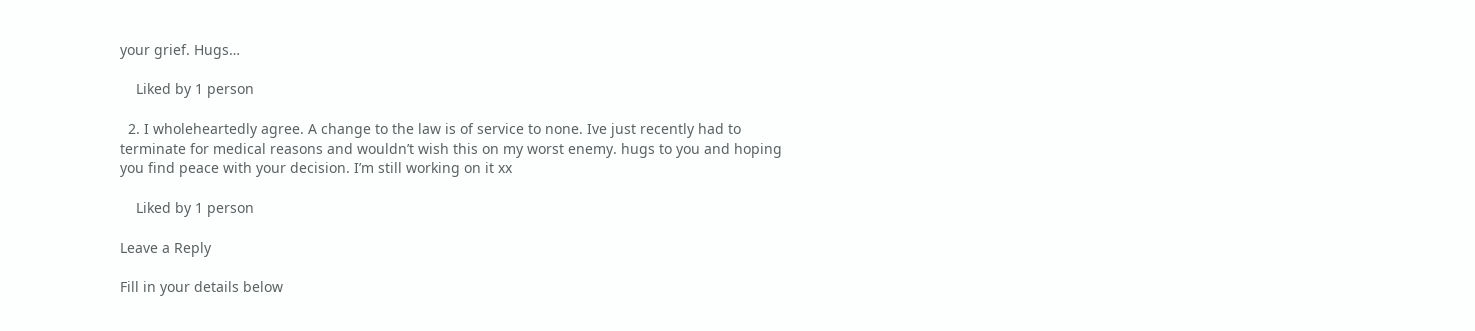your grief. Hugs…

    Liked by 1 person

  2. I wholeheartedly agree. A change to the law is of service to none. Ive just recently had to terminate for medical reasons and wouldn’t wish this on my worst enemy. hugs to you and hoping you find peace with your decision. I’m still working on it xx

    Liked by 1 person

Leave a Reply

Fill in your details below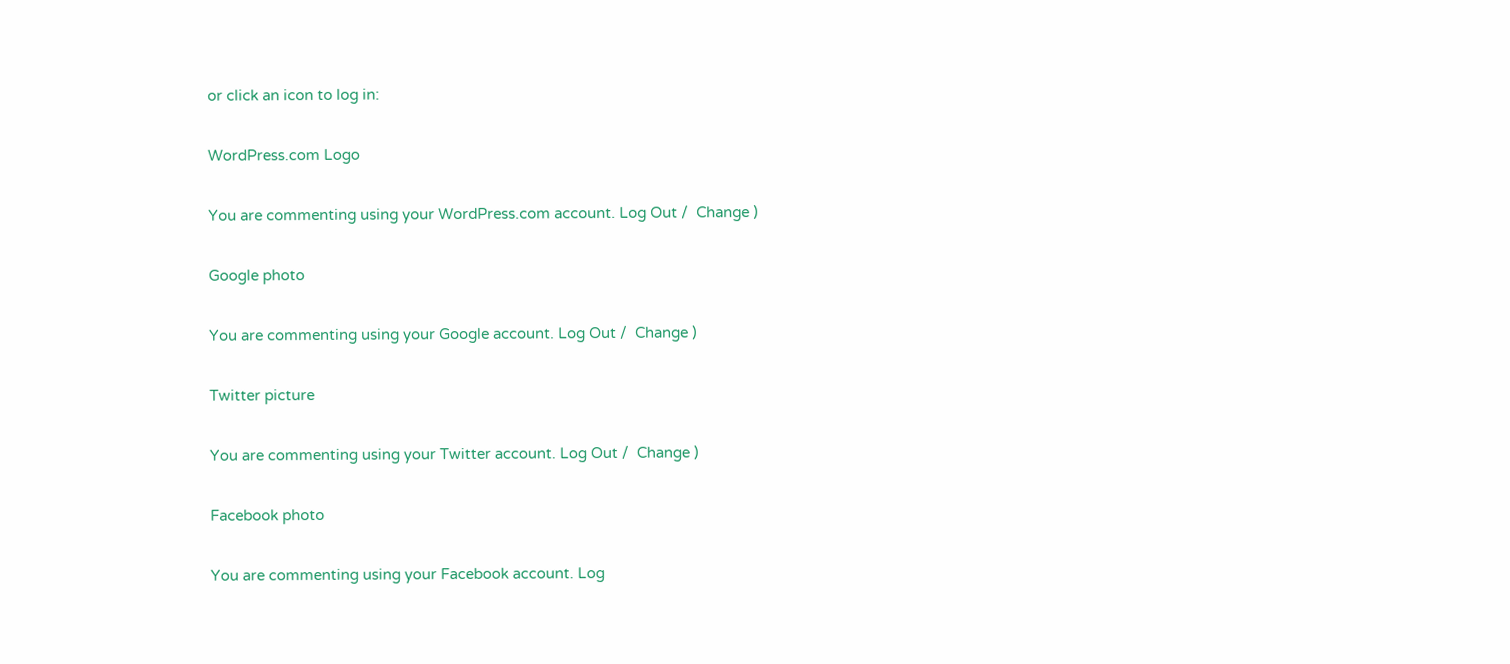or click an icon to log in:

WordPress.com Logo

You are commenting using your WordPress.com account. Log Out /  Change )

Google photo

You are commenting using your Google account. Log Out /  Change )

Twitter picture

You are commenting using your Twitter account. Log Out /  Change )

Facebook photo

You are commenting using your Facebook account. Log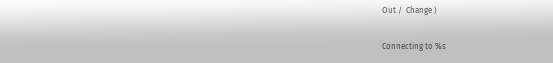Out /  Change )

Connecting to %s